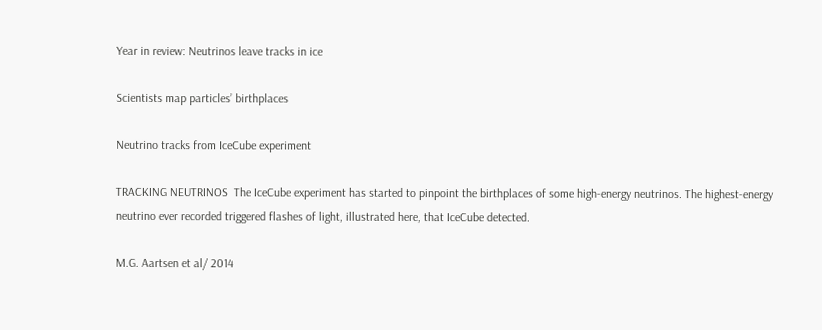Year in review: Neutrinos leave tracks in ice

Scientists map particles’ birthplaces

Neutrino tracks from IceCube experiment

TRACKING NEUTRINOS  The IceCube experiment has started to pinpoint the birthplaces of some high-energy neutrinos. The highest-energy neutrino ever recorded triggered flashes of light, illustrated here, that IceCube detected.

M.G. Aartsen et al/ 2014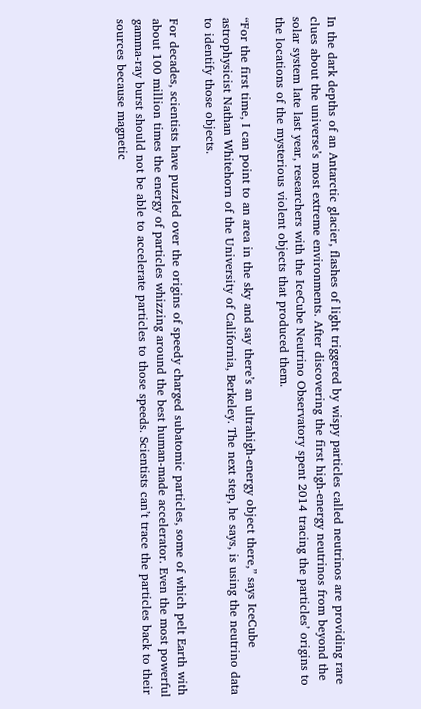In the dark depths of an Antarctic glacier, flashes of light triggered by wispy particles called neutrinos are providing rare clues about the universe’s most extreme environments. After discovering the first high-energy neutrinos from beyond the solar system late last year, researchers with the IceCube Neutrino Observatory spent 2014 tracing the particles’ origins to the locations of the mysterious violent objects that produced them.

“For the first time, I can point to an area in the sky and say there’s an ultrahigh-energy object there,” says IceCube astrophysicist Nathan Whitehorn of the University of California, Berkeley. The next step, he says, is using the neutrino data to identify those objects.

For decades, scientists have puzzled over the origins of speedy charged subatomic particles, some of which pelt Earth with about 100 million times the energy of particles whizzing around the best human-made accelerator. Even the most powerful gamma-ray burst should not be able to accelerate particles to those speeds. Scientists can’t trace the particles back to their sources because magnetic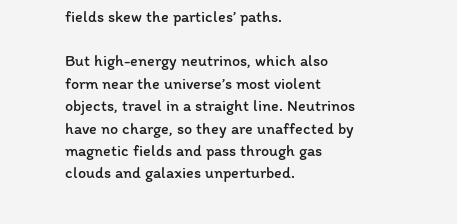fields skew the particles’ paths.

But high-energy neutrinos, which also form near the universe’s most violent objects, travel in a straight line. Neutrinos have no charge, so they are unaffected by magnetic fields and pass through gas clouds and galaxies unperturbed.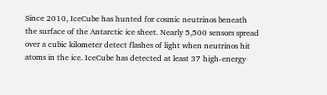Since 2010, IceCube has hunted for cosmic neutrinos beneath the surface of the Antarctic ice sheet. Nearly 5,500 sensors spread over a cubic kilometer detect flashes of light when neutrinos hit atoms in the ice. IceCube has detected at least 37 high-energy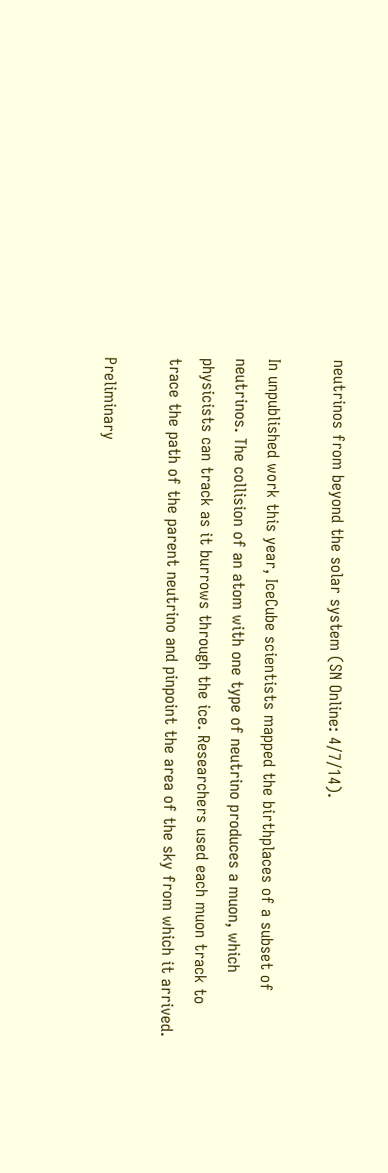neutrinos from beyond the solar system (SN Online: 4/7/14).

In unpublished work this year, IceCube scientists mapped the birthplaces of a subset of neutrinos. The collision of an atom with one type of neutrino produces a muon, which physicists can track as it burrows through the ice. Researchers used each muon track to trace the path of the parent neutrino and pinpoint the area of the sky from which it arrived.

Preliminary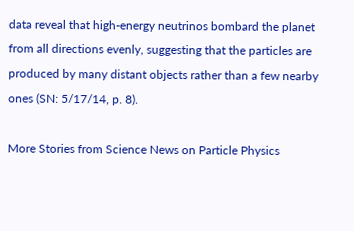data reveal that high-energy neutrinos bombard the planet from all directions evenly, suggesting that the particles are produced by many distant objects rather than a few nearby ones (SN: 5/17/14, p. 8).

More Stories from Science News on Particle Physics